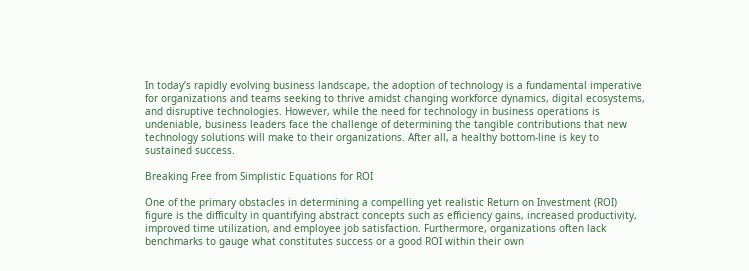In today’s rapidly evolving business landscape, the adoption of technology is a fundamental imperative for organizations and teams seeking to thrive amidst changing workforce dynamics, digital ecosystems, and disruptive technologies. However, while the need for technology in business operations is undeniable, business leaders face the challenge of determining the tangible contributions that new technology solutions will make to their organizations. After all, a healthy bottom-line is key to sustained success.

Breaking Free from Simplistic Equations for ROI

One of the primary obstacles in determining a compelling yet realistic Return on Investment (ROI) figure is the difficulty in quantifying abstract concepts such as efficiency gains, increased productivity, improved time utilization, and employee job satisfaction. Furthermore, organizations often lack benchmarks to gauge what constitutes success or a good ROI within their own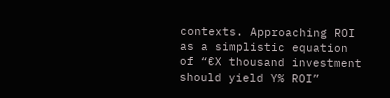contexts. Approaching ROI as a simplistic equation of “€X thousand investment should yield Y% ROI”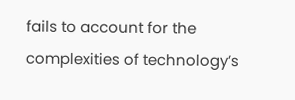fails to account for the complexities of technology’s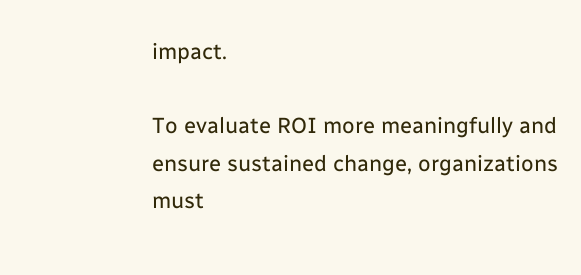impact.

To evaluate ROI more meaningfully and ensure sustained change, organizations must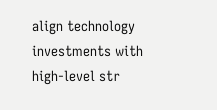align technology investments with high-level str